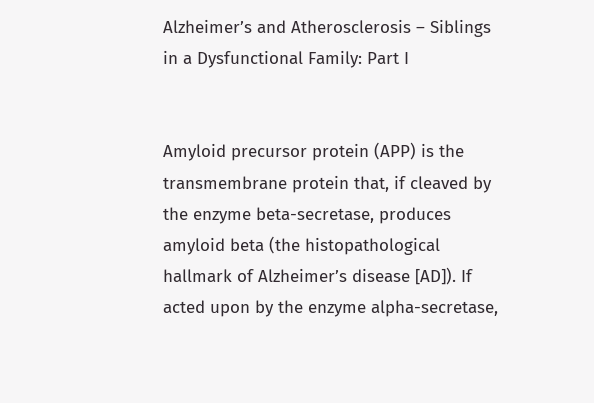Alzheimer’s and Atherosclerosis – Siblings in a Dysfunctional Family: Part I


Amyloid precursor protein (APP) is the transmembrane protein that, if cleaved by the enzyme beta-secretase, produces amyloid beta (the histopathological hallmark of Alzheimer’s disease [AD]). If acted upon by the enzyme alpha-secretase,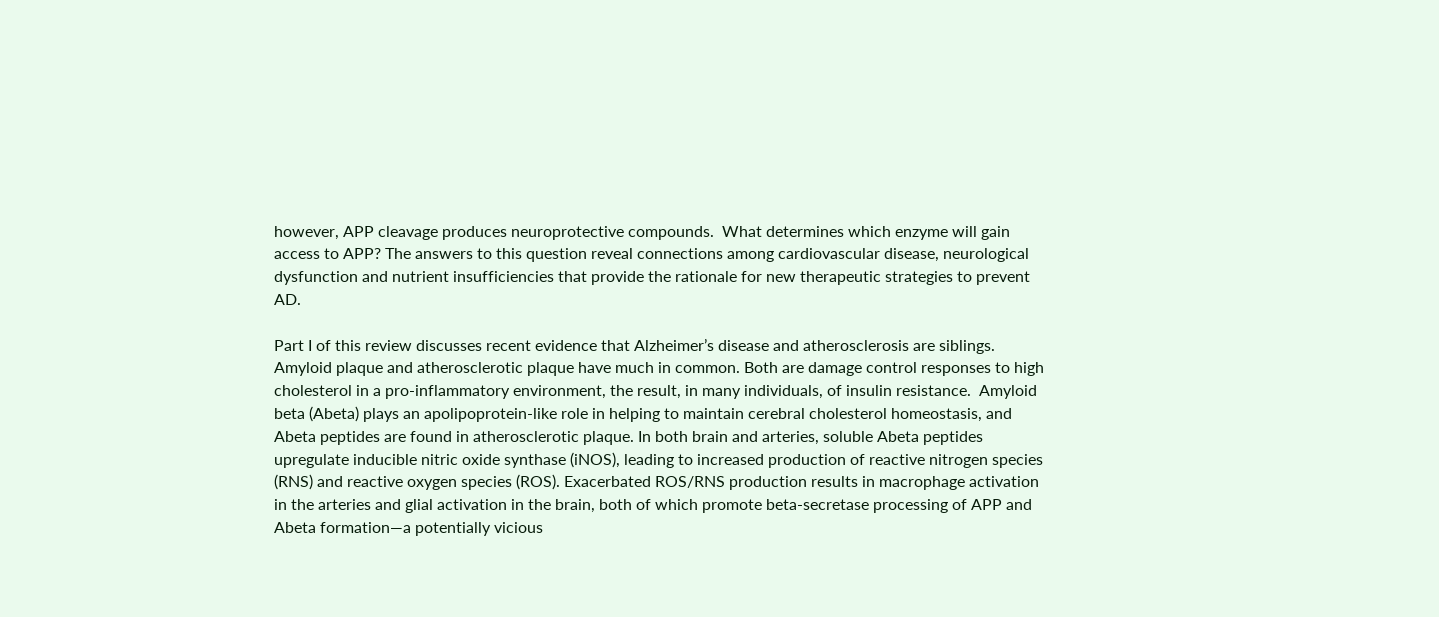however, APP cleavage produces neuroprotective compounds.  What determines which enzyme will gain access to APP? The answers to this question reveal connections among cardiovascular disease, neurological dysfunction and nutrient insufficiencies that provide the rationale for new therapeutic strategies to prevent AD.

Part I of this review discusses recent evidence that Alzheimer’s disease and atherosclerosis are siblings. Amyloid plaque and atherosclerotic plaque have much in common. Both are damage control responses to high cholesterol in a pro-inflammatory environment, the result, in many individuals, of insulin resistance.  Amyloid beta (Abeta) plays an apolipoprotein-like role in helping to maintain cerebral cholesterol homeostasis, and Abeta peptides are found in atherosclerotic plaque. In both brain and arteries, soluble Abeta peptides upregulate inducible nitric oxide synthase (iNOS), leading to increased production of reactive nitrogen species (RNS) and reactive oxygen species (ROS). Exacerbated ROS/RNS production results in macrophage activation in the arteries and glial activation in the brain, both of which promote beta-secretase processing of APP and Abeta formation—a potentially vicious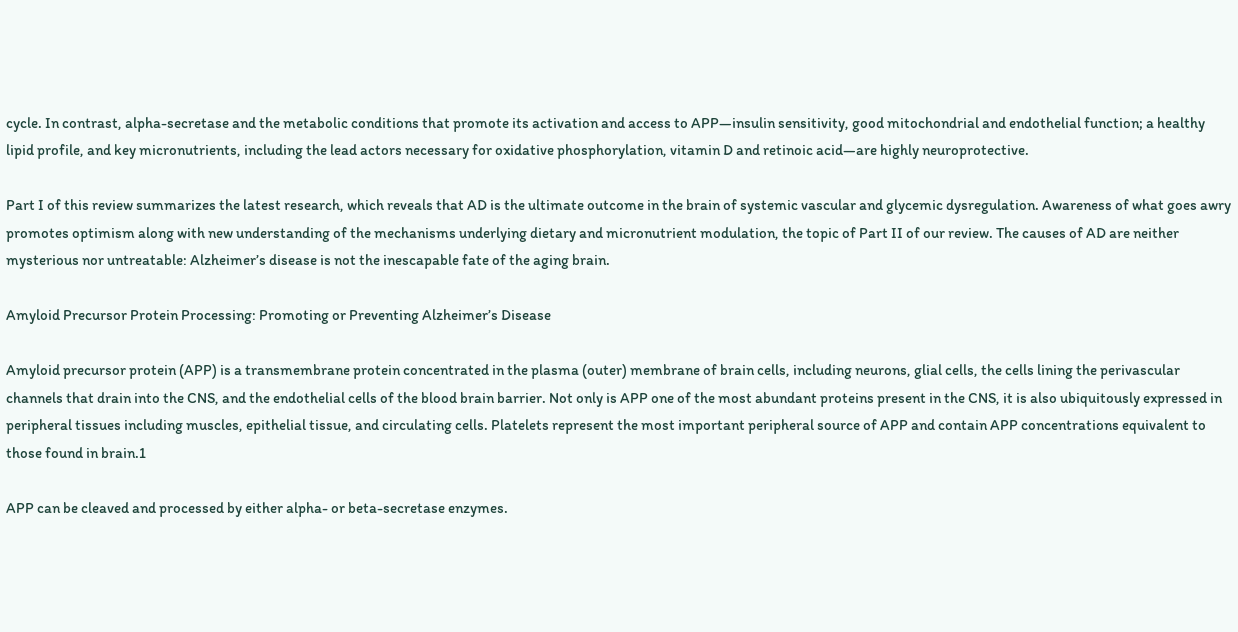cycle. In contrast, alpha-secretase and the metabolic conditions that promote its activation and access to APP—insulin sensitivity, good mitochondrial and endothelial function; a healthy lipid profile, and key micronutrients, including the lead actors necessary for oxidative phosphorylation, vitamin D and retinoic acid—are highly neuroprotective.

Part I of this review summarizes the latest research, which reveals that AD is the ultimate outcome in the brain of systemic vascular and glycemic dysregulation. Awareness of what goes awry promotes optimism along with new understanding of the mechanisms underlying dietary and micronutrient modulation, the topic of Part II of our review. The causes of AD are neither mysterious nor untreatable: Alzheimer’s disease is not the inescapable fate of the aging brain.

Amyloid Precursor Protein Processing: Promoting or Preventing Alzheimer’s Disease

Amyloid precursor protein (APP) is a transmembrane protein concentrated in the plasma (outer) membrane of brain cells, including neurons, glial cells, the cells lining the perivascular channels that drain into the CNS, and the endothelial cells of the blood brain barrier. Not only is APP one of the most abundant proteins present in the CNS, it is also ubiquitously expressed in peripheral tissues including muscles, epithelial tissue, and circulating cells. Platelets represent the most important peripheral source of APP and contain APP concentrations equivalent to those found in brain.1

APP can be cleaved and processed by either alpha- or beta-secretase enzymes.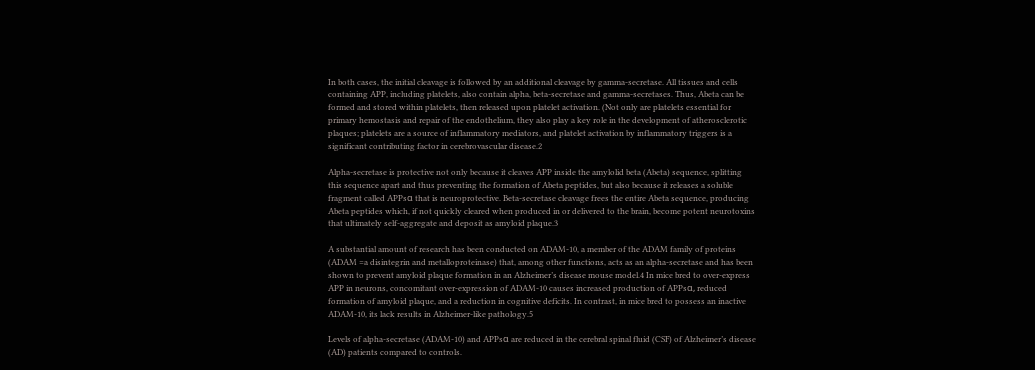In both cases, the initial cleavage is followed by an additional cleavage by gamma-secretase. All tissues and cells containing APP, including platelets, also contain alpha, beta-secretase and gamma-secretases. Thus, Abeta can be formed and stored within platelets, then released upon platelet activation. (Not only are platelets essential for primary hemostasis and repair of the endothelium, they also play a key role in the development of atherosclerotic plaques; platelets are a source of inflammatory mediators, and platelet activation by inflammatory triggers is a significant contributing factor in cerebrovascular disease.2

Alpha-secretase is protective not only because it cleaves APP inside the amylolid beta (Abeta) sequence, splitting this sequence apart and thus preventing the formation of Abeta peptides, but also because it releases a soluble fragment called APPsα that is neuroprotective. Beta-secretase cleavage frees the entire Abeta sequence, producing Abeta peptides which, if not quickly cleared when produced in or delivered to the brain, become potent neurotoxins that ultimately self-aggregate and deposit as amyloid plaque.3

A substantial amount of research has been conducted on ADAM-10, a member of the ADAM family of proteins (ADAM =a disintegrin and metalloproteinase) that, among other functions, acts as an alpha-secretase and has been shown to prevent amyloid plaque formation in an Alzheimer’s disease mouse model.4 In mice bred to over-express APP in neurons, concomitant over-expression of ADAM-10 causes increased production of APPsα, reduced formation of amyloid plaque, and a reduction in cognitive deficits. In contrast, in mice bred to possess an inactive ADAM-10, its lack results in Alzheimer-like pathology.5

Levels of alpha-secretase (ADAM-10) and APPsα are reduced in the cerebral spinal fluid (CSF) of Alzheimer’s disease (AD) patients compared to controls.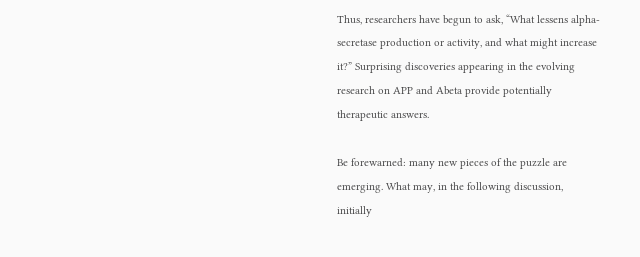Thus, researchers have begun to ask, “What lessens alpha-secretase production or activity, and what might increase it?” Surprising discoveries appearing in the evolving research on APP and Abeta provide potentially therapeutic answers.

Be forewarned: many new pieces of the puzzle are emerging. What may, in the following discussion, initially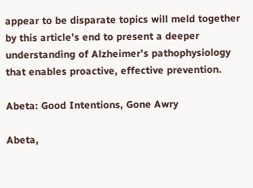appear to be disparate topics will meld together by this article’s end to present a deeper understanding of Alzheimer’s pathophysiology that enables proactive, effective prevention.

Abeta: Good Intentions, Gone Awry

Abeta,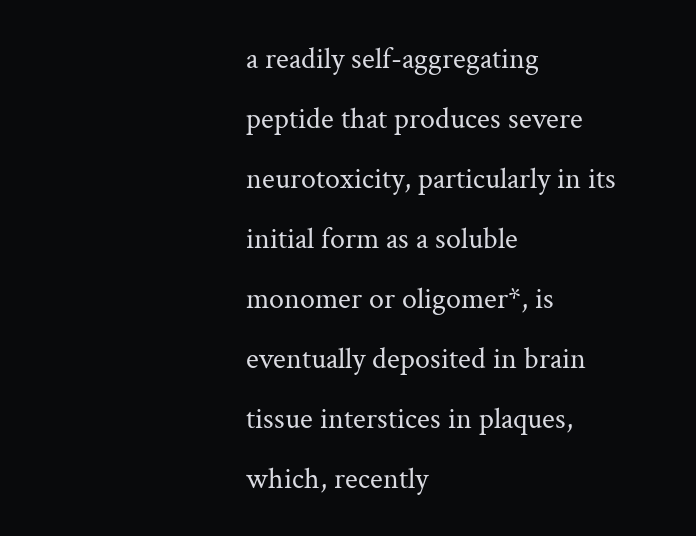a readily self-aggregating peptide that produces severe neurotoxicity, particularly in its initial form as a soluble monomer or oligomer*, is eventually deposited in brain tissue interstices in plaques, which, recently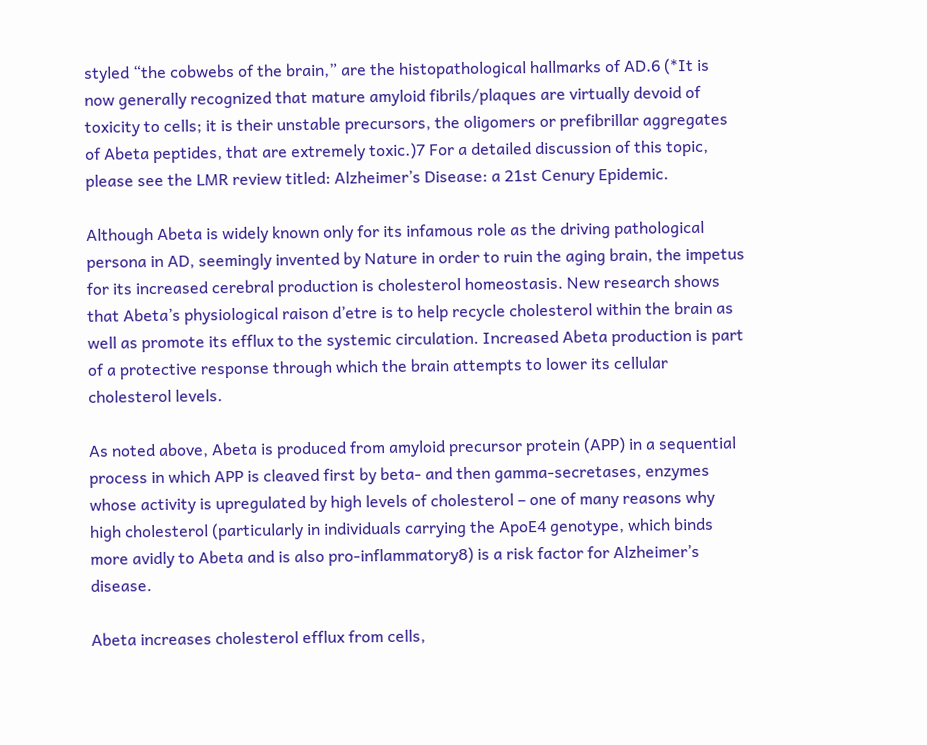styled “the cobwebs of the brain,” are the histopathological hallmarks of AD.6 (*It is now generally recognized that mature amyloid fibrils/plaques are virtually devoid of toxicity to cells; it is their unstable precursors, the oligomers or prefibrillar aggregates of Abeta peptides, that are extremely toxic.)7 For a detailed discussion of this topic, please see the LMR review titled: Alzheimer’s Disease: a 21st Cenury Epidemic.

Although Abeta is widely known only for its infamous role as the driving pathological persona in AD, seemingly invented by Nature in order to ruin the aging brain, the impetus for its increased cerebral production is cholesterol homeostasis. New research shows that Abeta’s physiological raison d’etre is to help recycle cholesterol within the brain as well as promote its efflux to the systemic circulation. Increased Abeta production is part of a protective response through which the brain attempts to lower its cellular cholesterol levels.

As noted above, Abeta is produced from amyloid precursor protein (APP) in a sequential process in which APP is cleaved first by beta- and then gamma-secretases, enzymes whose activity is upregulated by high levels of cholesterol – one of many reasons why high cholesterol (particularly in individuals carrying the ApoE4 genotype, which binds more avidly to Abeta and is also pro-inflammatory8) is a risk factor for Alzheimer’s disease.

Abeta increases cholesterol efflux from cells,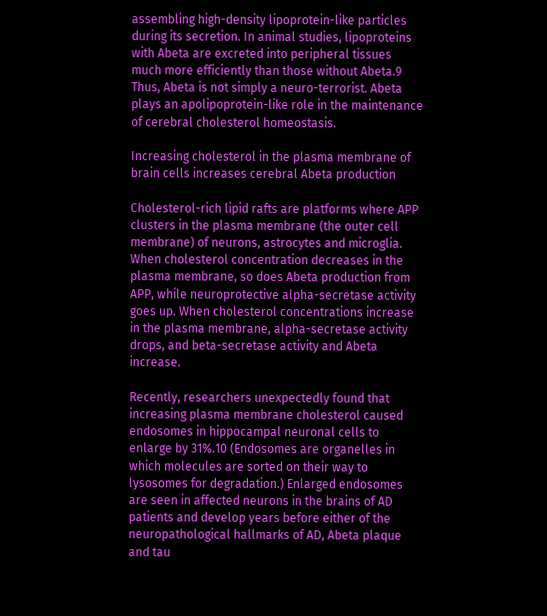assembling high-density lipoprotein-like particles during its secretion. In animal studies, lipoproteins with Abeta are excreted into peripheral tissues much more efficiently than those without Abeta.9 Thus, Abeta is not simply a neuro-terrorist. Abeta plays an apolipoprotein-like role in the maintenance of cerebral cholesterol homeostasis.

Increasing cholesterol in the plasma membrane of brain cells increases cerebral Abeta production

Cholesterol-rich lipid rafts are platforms where APP clusters in the plasma membrane (the outer cell membrane) of neurons, astrocytes and microglia. When cholesterol concentration decreases in the plasma membrane, so does Abeta production from APP, while neuroprotective alpha-secretase activity goes up. When cholesterol concentrations increase in the plasma membrane, alpha-secretase activity drops, and beta-secretase activity and Abeta increase.

Recently, researchers unexpectedly found that increasing plasma membrane cholesterol caused endosomes in hippocampal neuronal cells to enlarge by 31%.10 (Endosomes are organelles in which molecules are sorted on their way to lysosomes for degradation.) Enlarged endosomes are seen in affected neurons in the brains of AD patients and develop years before either of the neuropathological hallmarks of AD, Abeta plaque and tau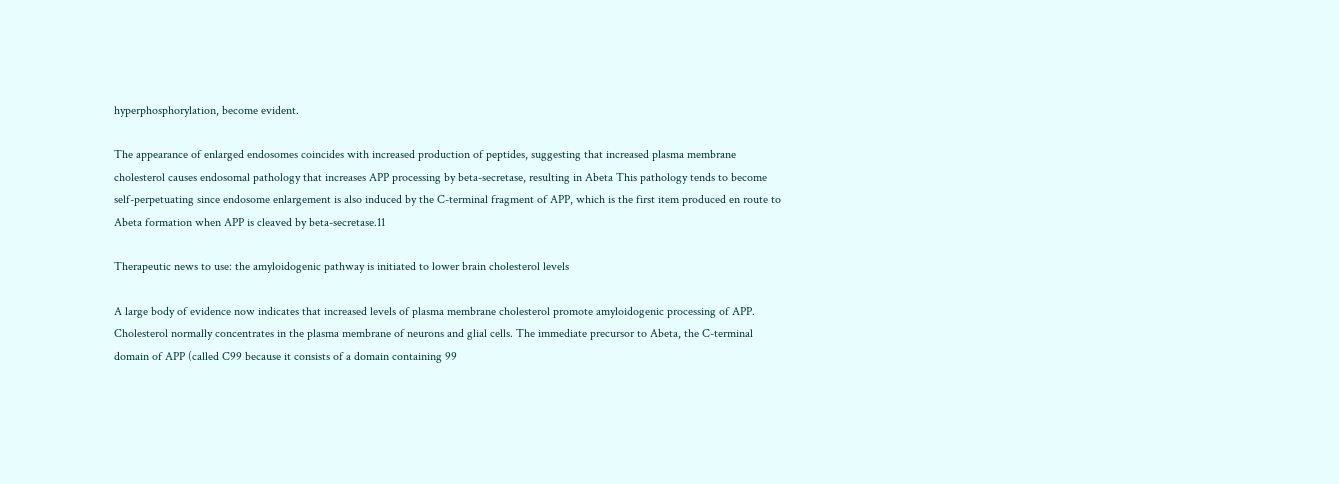hyperphosphorylation, become evident.

The appearance of enlarged endosomes coincides with increased production of peptides, suggesting that increased plasma membrane cholesterol causes endosomal pathology that increases APP processing by beta-secretase, resulting in Abeta This pathology tends to become self-perpetuating since endosome enlargement is also induced by the C-terminal fragment of APP, which is the first item produced en route to Abeta formation when APP is cleaved by beta-secretase.11

Therapeutic news to use: the amyloidogenic pathway is initiated to lower brain cholesterol levels

A large body of evidence now indicates that increased levels of plasma membrane cholesterol promote amyloidogenic processing of APP. Cholesterol normally concentrates in the plasma membrane of neurons and glial cells. The immediate precursor to Abeta, the C-terminal domain of APP (called C99 because it consists of a domain containing 99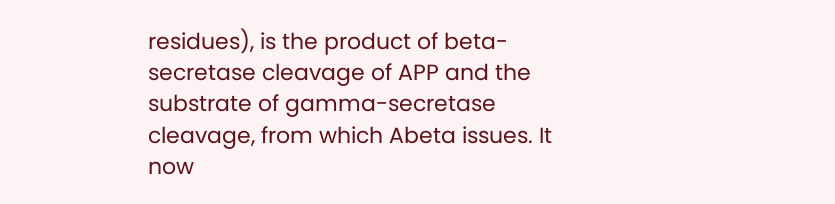residues), is the product of beta-secretase cleavage of APP and the substrate of gamma-secretase cleavage, from which Abeta issues. It now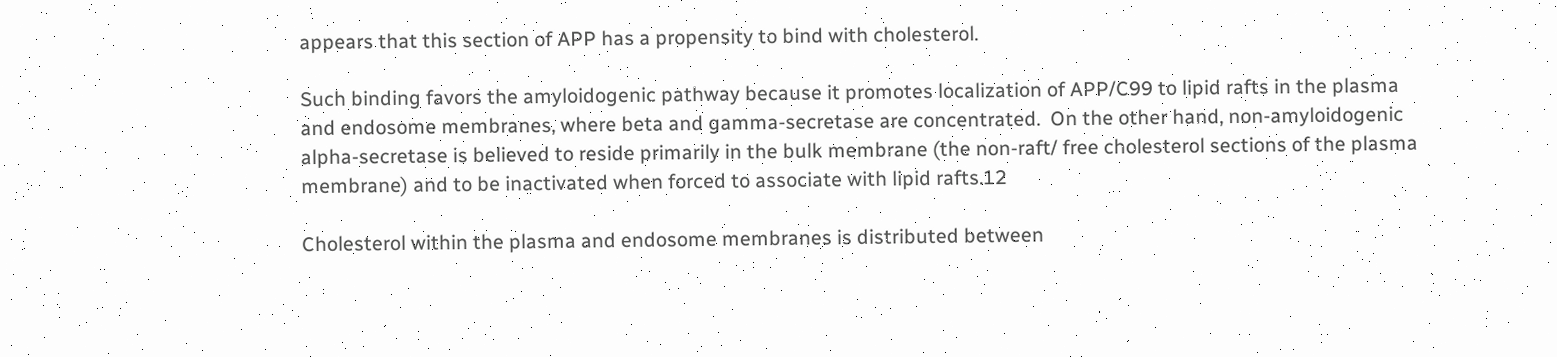appears that this section of APP has a propensity to bind with cholesterol.

Such binding favors the amyloidogenic pathway because it promotes localization of APP/C99 to lipid rafts in the plasma and endosome membranes, where beta and gamma-secretase are concentrated.  On the other hand, non-amyloidogenic alpha-secretase is believed to reside primarily in the bulk membrane (the non-raft/ free cholesterol sections of the plasma membrane) and to be inactivated when forced to associate with lipid rafts.12

Cholesterol within the plasma and endosome membranes is distributed between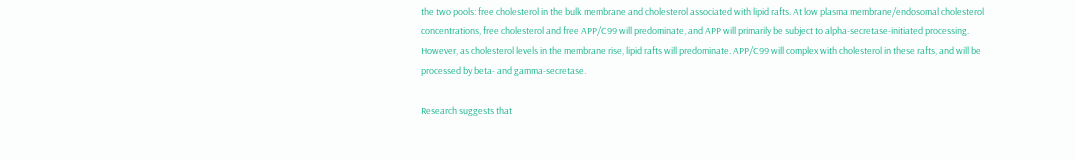the two pools: free cholesterol in the bulk membrane and cholesterol associated with lipid rafts. At low plasma membrane/endosomal cholesterol concentrations, free cholesterol and free APP/C99 will predominate, and APP will primarily be subject to alpha-secretase-initiated processing. However, as cholesterol levels in the membrane rise, lipid rafts will predominate. APP/C99 will complex with cholesterol in these rafts, and will be processed by beta- and gamma-secretase.

Research suggests that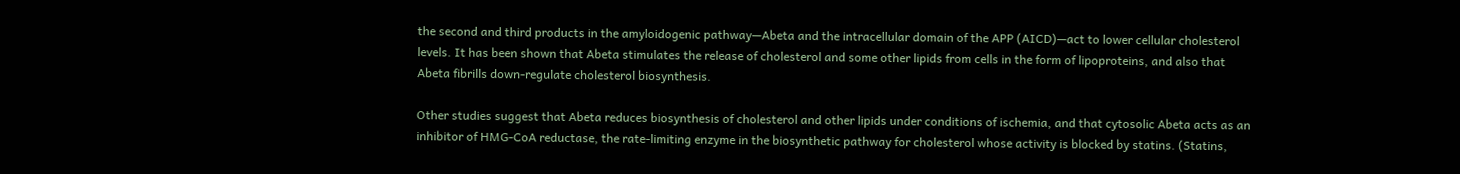the second and third products in the amyloidogenic pathway—Abeta and the intracellular domain of the APP (AICD)—act to lower cellular cholesterol levels. It has been shown that Abeta stimulates the release of cholesterol and some other lipids from cells in the form of lipoproteins, and also that Abeta fibrills down-regulate cholesterol biosynthesis.

Other studies suggest that Abeta reduces biosynthesis of cholesterol and other lipids under conditions of ischemia, and that cytosolic Abeta acts as an inhibitor of HMG-CoA reductase, the rate-limiting enzyme in the biosynthetic pathway for cholesterol whose activity is blocked by statins. (Statins,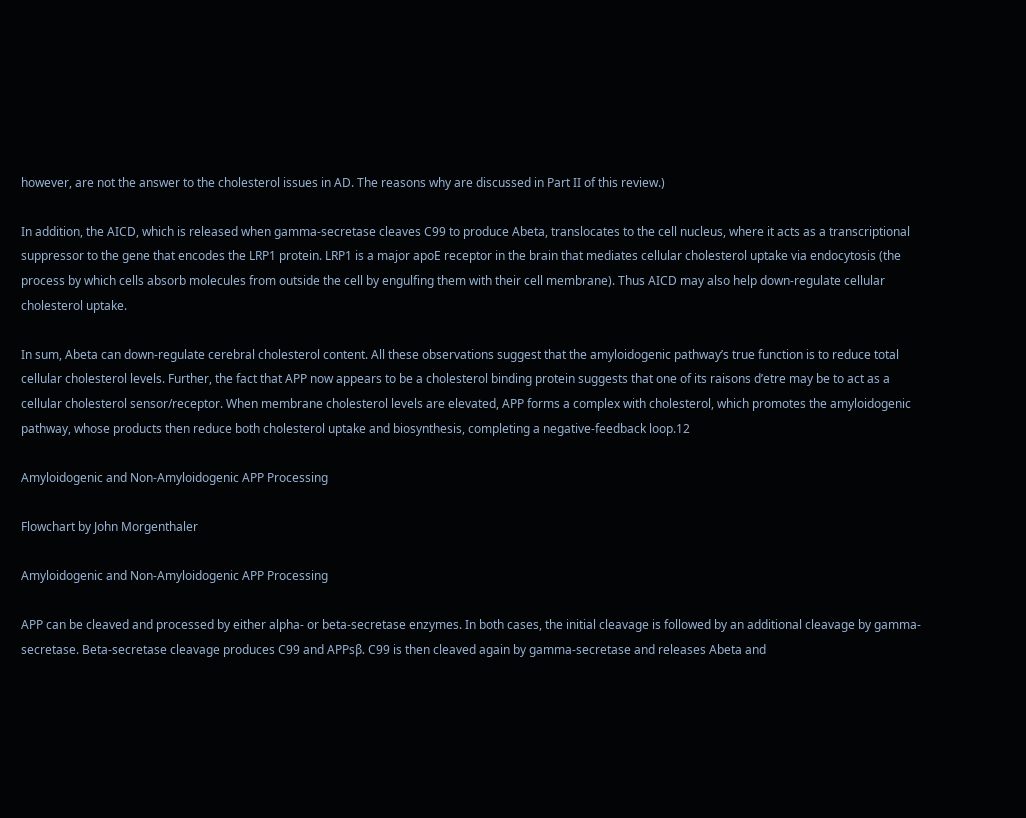however, are not the answer to the cholesterol issues in AD. The reasons why are discussed in Part II of this review.)

In addition, the AICD, which is released when gamma-secretase cleaves C99 to produce Abeta, translocates to the cell nucleus, where it acts as a transcriptional suppressor to the gene that encodes the LRP1 protein. LRP1 is a major apoE receptor in the brain that mediates cellular cholesterol uptake via endocytosis (the process by which cells absorb molecules from outside the cell by engulfing them with their cell membrane). Thus AICD may also help down-regulate cellular cholesterol uptake.

In sum, Abeta can down-regulate cerebral cholesterol content. All these observations suggest that the amyloidogenic pathway’s true function is to reduce total cellular cholesterol levels. Further, the fact that APP now appears to be a cholesterol binding protein suggests that one of its raisons d’etre may be to act as a cellular cholesterol sensor/receptor. When membrane cholesterol levels are elevated, APP forms a complex with cholesterol, which promotes the amyloidogenic pathway, whose products then reduce both cholesterol uptake and biosynthesis, completing a negative-feedback loop.12

Amyloidogenic and Non-Amyloidogenic APP Processing

Flowchart by John Morgenthaler

Amyloidogenic and Non-Amyloidogenic APP Processing

APP can be cleaved and processed by either alpha- or beta-secretase enzymes. In both cases, the initial cleavage is followed by an additional cleavage by gamma-secretase. Beta-secretase cleavage produces C99 and APPsβ. C99 is then cleaved again by gamma-secretase and releases Abeta and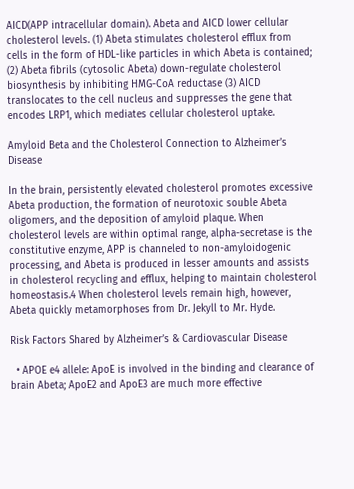AICD(APP intracellular domain). Abeta and AICD lower cellular cholesterol levels. (1) Abeta stimulates cholesterol efflux from cells in the form of HDL-like particles in which Abeta is contained; (2) Abeta fibrils (cytosolic Abeta) down-regulate cholesterol biosynthesis by inhibiting HMG-CoA reductase (3) AICD translocates to the cell nucleus and suppresses the gene that encodes LRP1, which mediates cellular cholesterol uptake.

Amyloid Beta and the Cholesterol Connection to Alzheimer’s Disease

In the brain, persistently elevated cholesterol promotes excessive Abeta production, the formation of neurotoxic souble Abeta oligomers, and the deposition of amyloid plaque. When cholesterol levels are within optimal range, alpha-secretase is the constitutive enzyme, APP is channeled to non-amyloidogenic processing, and Abeta is produced in lesser amounts and assists in cholesterol recycling and efflux, helping to maintain cholesterol homeostasis.4 When cholesterol levels remain high, however, Abeta quickly metamorphoses from Dr. Jekyll to Mr. Hyde.

Risk Factors Shared by Alzheimer’s & Cardiovascular Disease

  • APOE e4 allele: ApoE is involved in the binding and clearance of brain Abeta; ApoE2 and ApoE3 are much more effective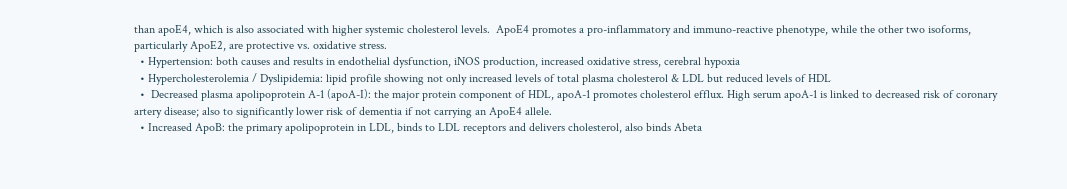than apoE4, which is also associated with higher systemic cholesterol levels.  ApoE4 promotes a pro-inflammatory and immuno-reactive phenotype, while the other two isoforms, particularly ApoE2, are protective vs. oxidative stress.
  • Hypertension: both causes and results in endothelial dysfunction, iNOS production, increased oxidative stress, cerebral hypoxia
  • Hypercholesterolemia / Dyslipidemia: lipid profile showing not only increased levels of total plasma cholesterol & LDL but reduced levels of HDL
  •  Decreased plasma apolipoprotein A-1 (apoA-I): the major protein component of HDL, apoA-1 promotes cholesterol efflux. High serum apoA-1 is linked to decreased risk of coronary artery disease; also to significantly lower risk of dementia if not carrying an ApoE4 allele.
  • Increased ApoB: the primary apolipoprotein in LDL, binds to LDL receptors and delivers cholesterol, also binds Abeta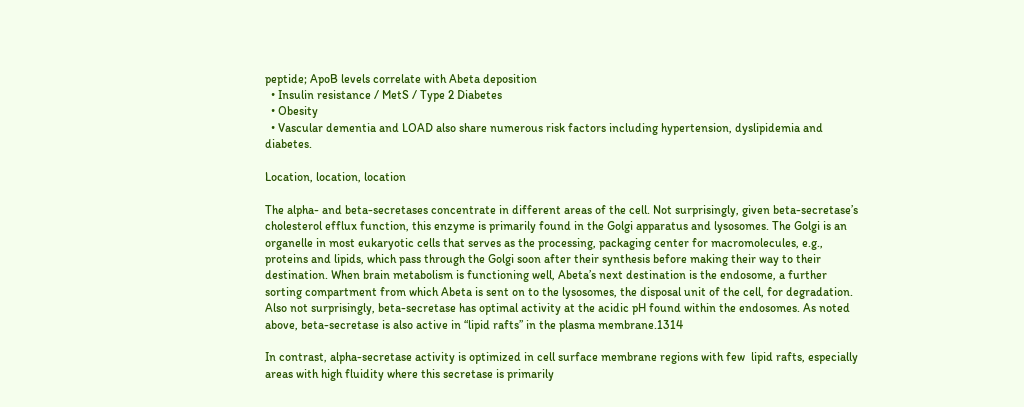peptide; ApoB levels correlate with Abeta deposition
  • Insulin resistance / MetS / Type 2 Diabetes
  • Obesity
  • Vascular dementia and LOAD also share numerous risk factors including hypertension, dyslipidemia and diabetes.

Location, location, location

The alpha- and beta-secretases concentrate in different areas of the cell. Not surprisingly, given beta-secretase’s cholesterol efflux function, this enzyme is primarily found in the Golgi apparatus and lysosomes. The Golgi is an organelle in most eukaryotic cells that serves as the processing, packaging center for macromolecules, e.g., proteins and lipids, which pass through the Golgi soon after their synthesis before making their way to their destination. When brain metabolism is functioning well, Abeta’s next destination is the endosome, a further sorting compartment from which Abeta is sent on to the lysosomes, the disposal unit of the cell, for degradation. Also not surprisingly, beta-secretase has optimal activity at the acidic pH found within the endosomes. As noted above, beta-secretase is also active in “lipid rafts” in the plasma membrane.1314

In contrast, alpha-secretase activity is optimized in cell surface membrane regions with few  lipid rafts, especially areas with high fluidity where this secretase is primarily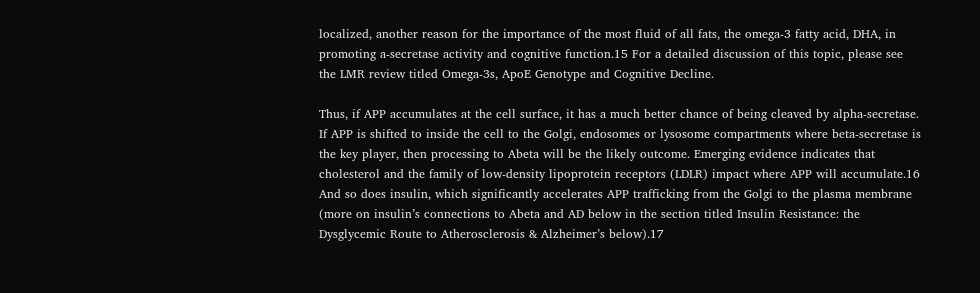localized, another reason for the importance of the most fluid of all fats, the omega-3 fatty acid, DHA, in promoting a-secretase activity and cognitive function.15 For a detailed discussion of this topic, please see the LMR review titled Omega-3s, ApoE Genotype and Cognitive Decline.

Thus, if APP accumulates at the cell surface, it has a much better chance of being cleaved by alpha-secretase. If APP is shifted to inside the cell to the Golgi, endosomes or lysosome compartments where beta-secretase is the key player, then processing to Abeta will be the likely outcome. Emerging evidence indicates that cholesterol and the family of low-density lipoprotein receptors (LDLR) impact where APP will accumulate.16 And so does insulin, which significantly accelerates APP trafficking from the Golgi to the plasma membrane (more on insulin’s connections to Abeta and AD below in the section titled Insulin Resistance: the Dysglycemic Route to Atherosclerosis & Alzheimer’s below).17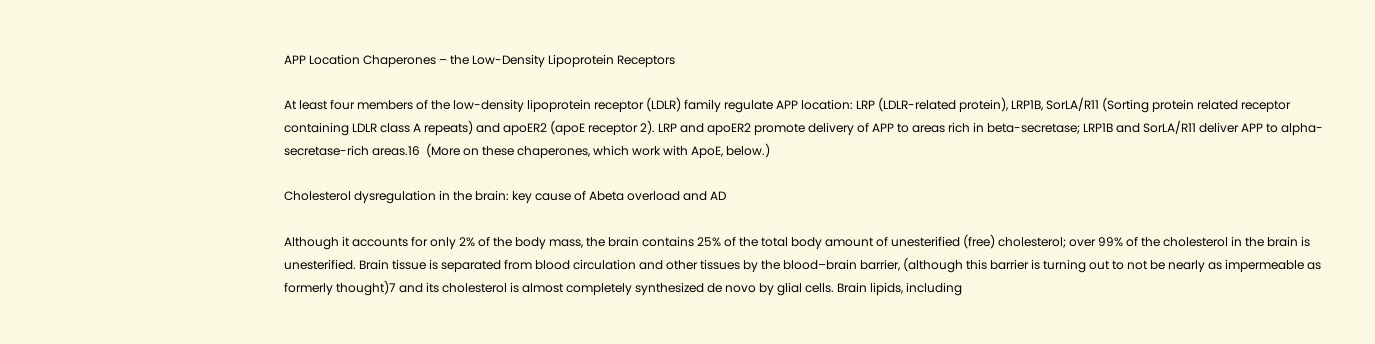APP Location Chaperones – the Low-Density Lipoprotein Receptors

At least four members of the low-density lipoprotein receptor (LDLR) family regulate APP location: LRP (LDLR-related protein), LRP1B, SorLA/R11 (Sorting protein related receptor containing LDLR class A repeats) and apoER2 (apoE receptor 2). LRP and apoER2 promote delivery of APP to areas rich in beta-secretase; LRP1B and SorLA/R11 deliver APP to alpha-secretase-rich areas.16  (More on these chaperones, which work with ApoE, below.)

Cholesterol dysregulation in the brain: key cause of Abeta overload and AD

Although it accounts for only 2% of the body mass, the brain contains 25% of the total body amount of unesterified (free) cholesterol; over 99% of the cholesterol in the brain is unesterified. Brain tissue is separated from blood circulation and other tissues by the blood–brain barrier, (although this barrier is turning out to not be nearly as impermeable as formerly thought)7 and its cholesterol is almost completely synthesized de novo by glial cells. Brain lipids, including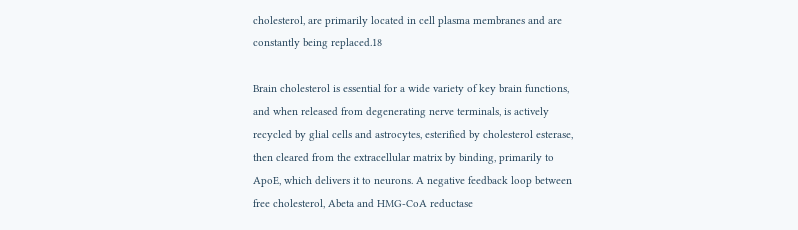cholesterol, are primarily located in cell plasma membranes and are constantly being replaced.18

Brain cholesterol is essential for a wide variety of key brain functions, and when released from degenerating nerve terminals, is actively recycled by glial cells and astrocytes, esterified by cholesterol esterase, then cleared from the extracellular matrix by binding, primarily to ApoE, which delivers it to neurons. A negative feedback loop between free cholesterol, Abeta and HMG-CoA reductase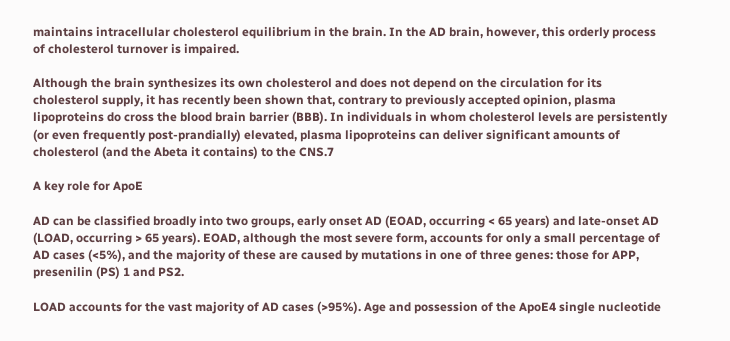maintains intracellular cholesterol equilibrium in the brain. In the AD brain, however, this orderly process of cholesterol turnover is impaired.

Although the brain synthesizes its own cholesterol and does not depend on the circulation for its cholesterol supply, it has recently been shown that, contrary to previously accepted opinion, plasma lipoproteins do cross the blood brain barrier (BBB). In individuals in whom cholesterol levels are persistently (or even frequently post-prandially) elevated, plasma lipoproteins can deliver significant amounts of cholesterol (and the Abeta it contains) to the CNS.7

A key role for ApoE

AD can be classified broadly into two groups, early onset AD (EOAD, occurring < 65 years) and late-onset AD (LOAD, occurring > 65 years). EOAD, although the most severe form, accounts for only a small percentage of AD cases (<5%), and the majority of these are caused by mutations in one of three genes: those for APP, presenilin (PS) 1 and PS2.

LOAD accounts for the vast majority of AD cases (>95%). Age and possession of the ApoE4 single nucleotide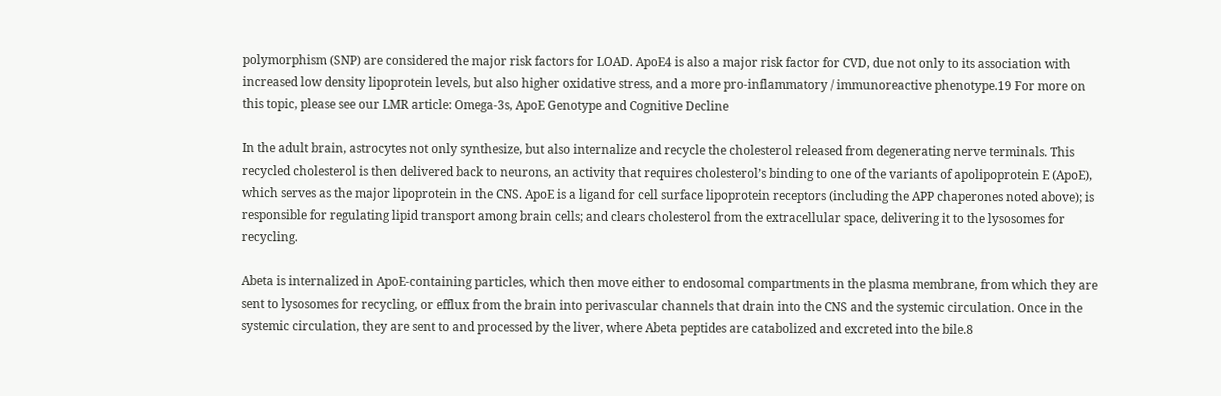polymorphism (SNP) are considered the major risk factors for LOAD. ApoE4 is also a major risk factor for CVD, due not only to its association with increased low density lipoprotein levels, but also higher oxidative stress, and a more pro-inflammatory / immunoreactive phenotype.19 For more on this topic, please see our LMR article: Omega-3s, ApoE Genotype and Cognitive Decline

In the adult brain, astrocytes not only synthesize, but also internalize and recycle the cholesterol released from degenerating nerve terminals. This recycled cholesterol is then delivered back to neurons, an activity that requires cholesterol’s binding to one of the variants of apolipoprotein E (ApoE), which serves as the major lipoprotein in the CNS. ApoE is a ligand for cell surface lipoprotein receptors (including the APP chaperones noted above); is responsible for regulating lipid transport among brain cells; and clears cholesterol from the extracellular space, delivering it to the lysosomes for recycling.

Abeta is internalized in ApoE-containing particles, which then move either to endosomal compartments in the plasma membrane, from which they are sent to lysosomes for recycling, or efflux from the brain into perivascular channels that drain into the CNS and the systemic circulation. Once in the systemic circulation, they are sent to and processed by the liver, where Abeta peptides are catabolized and excreted into the bile.8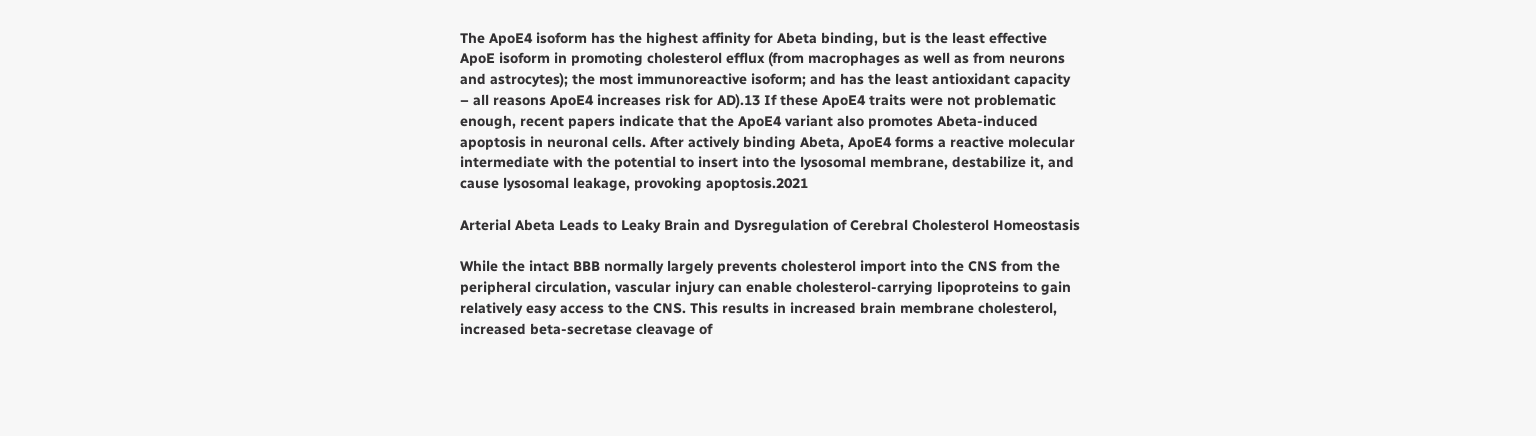The ApoE4 isoform has the highest affinity for Abeta binding, but is the least effective ApoE isoform in promoting cholesterol efflux (from macrophages as well as from neurons and astrocytes); the most immunoreactive isoform; and has the least antioxidant capacity – all reasons ApoE4 increases risk for AD).13 If these ApoE4 traits were not problematic enough, recent papers indicate that the ApoE4 variant also promotes Abeta-induced apoptosis in neuronal cells. After actively binding Abeta, ApoE4 forms a reactive molecular intermediate with the potential to insert into the lysosomal membrane, destabilize it, and cause lysosomal leakage, provoking apoptosis.2021

Arterial Abeta Leads to Leaky Brain and Dysregulation of Cerebral Cholesterol Homeostasis

While the intact BBB normally largely prevents cholesterol import into the CNS from the peripheral circulation, vascular injury can enable cholesterol-carrying lipoproteins to gain relatively easy access to the CNS. This results in increased brain membrane cholesterol, increased beta-secretase cleavage of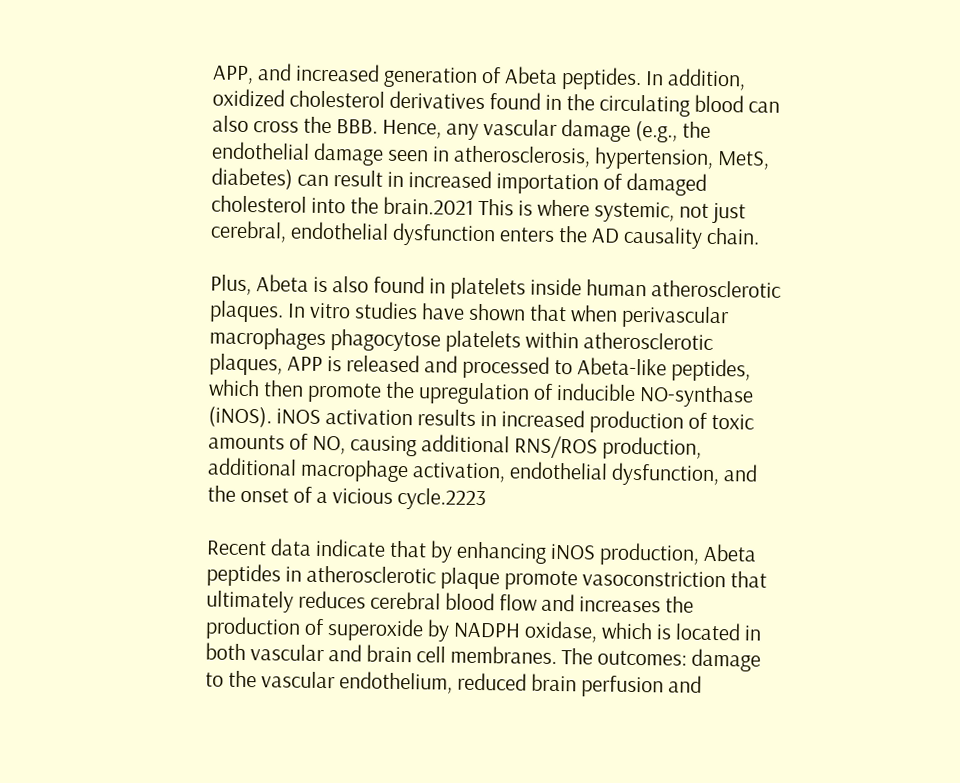APP, and increased generation of Abeta peptides. In addition, oxidized cholesterol derivatives found in the circulating blood can also cross the BBB. Hence, any vascular damage (e.g., the endothelial damage seen in atherosclerosis, hypertension, MetS, diabetes) can result in increased importation of damaged cholesterol into the brain.2021 This is where systemic, not just cerebral, endothelial dysfunction enters the AD causality chain.

Plus, Abeta is also found in platelets inside human atherosclerotic plaques. In vitro studies have shown that when perivascular macrophages phagocytose platelets within atherosclerotic plaques, APP is released and processed to Abeta-like peptides, which then promote the upregulation of inducible NO-synthase (iNOS). iNOS activation results in increased production of toxic amounts of NO, causing additional RNS/ROS production, additional macrophage activation, endothelial dysfunction, and the onset of a vicious cycle.2223

Recent data indicate that by enhancing iNOS production, Abeta peptides in atherosclerotic plaque promote vasoconstriction that ultimately reduces cerebral blood flow and increases the production of superoxide by NADPH oxidase, which is located in both vascular and brain cell membranes. The outcomes: damage to the vascular endothelium, reduced brain perfusion and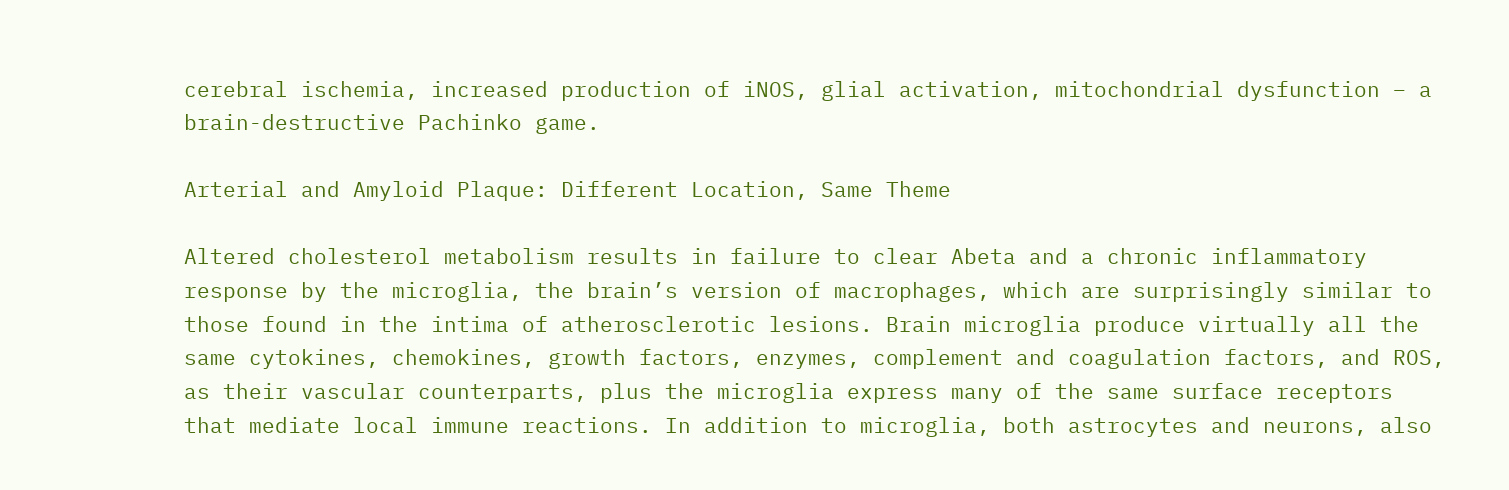cerebral ischemia, increased production of iNOS, glial activation, mitochondrial dysfunction – a brain-destructive Pachinko game.

Arterial and Amyloid Plaque: Different Location, Same Theme

Altered cholesterol metabolism results in failure to clear Abeta and a chronic inflammatory response by the microglia, the brain’s version of macrophages, which are surprisingly similar to those found in the intima of atherosclerotic lesions. Brain microglia produce virtually all the same cytokines, chemokines, growth factors, enzymes, complement and coagulation factors, and ROS, as their vascular counterparts, plus the microglia express many of the same surface receptors that mediate local immune reactions. In addition to microglia, both astrocytes and neurons, also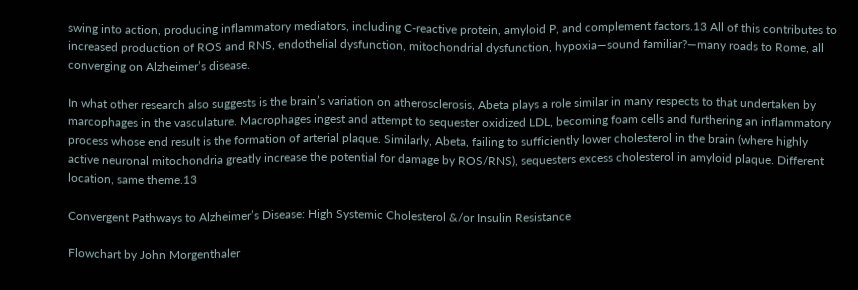swing into action, producing inflammatory mediators, including C-reactive protein, amyloid P, and complement factors.13 All of this contributes to increased production of ROS and RNS, endothelial dysfunction, mitochondrial dysfunction, hypoxia—sound familiar?—many roads to Rome, all converging on Alzheimer’s disease.

In what other research also suggests is the brain’s variation on atherosclerosis, Abeta plays a role similar in many respects to that undertaken by marcophages in the vasculature. Macrophages ingest and attempt to sequester oxidized LDL, becoming foam cells and furthering an inflammatory process whose end result is the formation of arterial plaque. Similarly, Abeta, failing to sufficiently lower cholesterol in the brain (where highly active neuronal mitochondria greatly increase the potential for damage by ROS/RNS), sequesters excess cholesterol in amyloid plaque. Different location, same theme.13

Convergent Pathways to Alzheimer’s Disease: High Systemic Cholesterol &/or Insulin Resistance

Flowchart by John Morgenthaler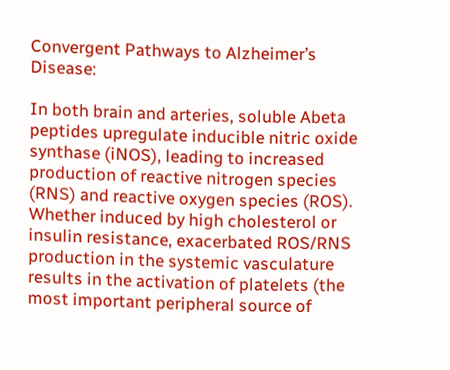Convergent Pathways to Alzheimer’s Disease:

In both brain and arteries, soluble Abeta peptides upregulate inducible nitric oxide synthase (iNOS), leading to increased production of reactive nitrogen species (RNS) and reactive oxygen species (ROS). Whether induced by high cholesterol or insulin resistance, exacerbated ROS/RNS production in the systemic vasculature results in the activation of platelets (the most important peripheral source of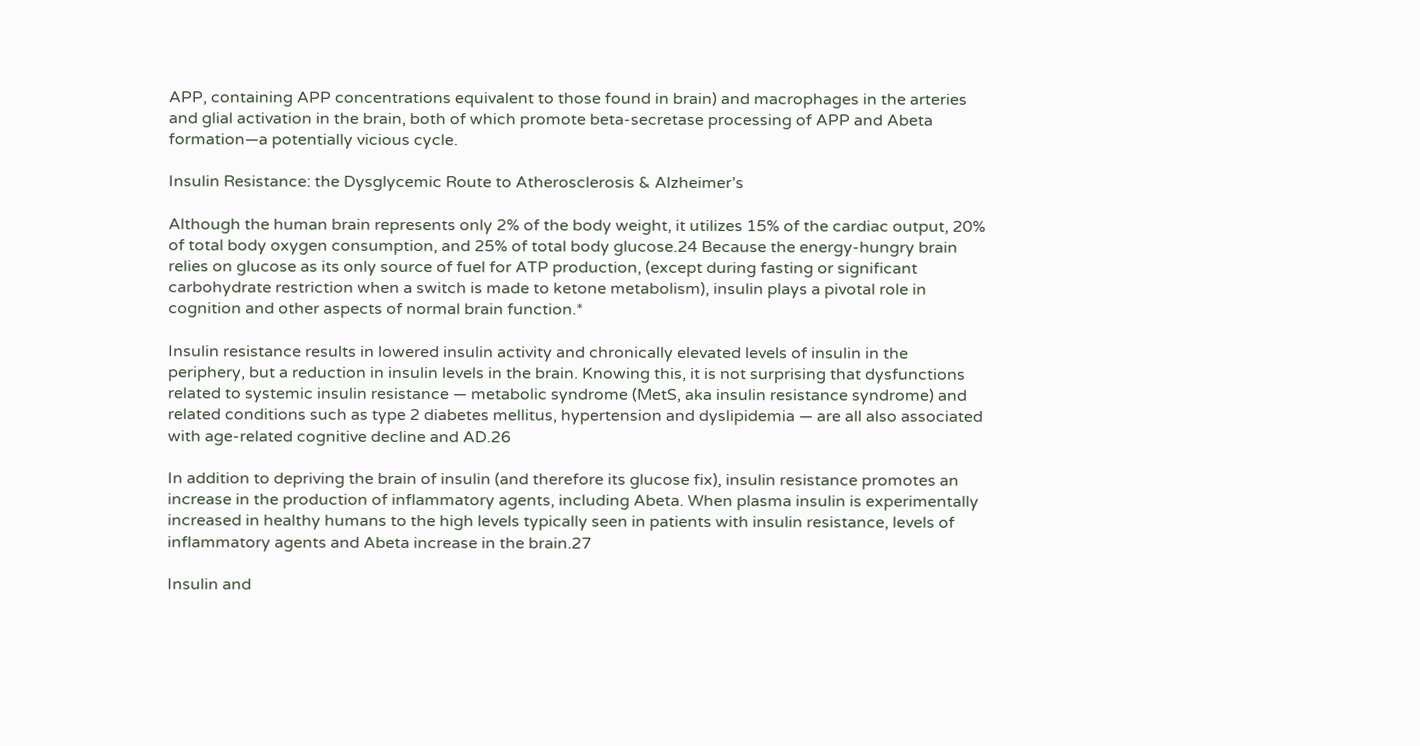APP, containing APP concentrations equivalent to those found in brain) and macrophages in the arteries and glial activation in the brain, both of which promote beta-secretase processing of APP and Abeta formation—a potentially vicious cycle.

Insulin Resistance: the Dysglycemic Route to Atherosclerosis & Alzheimer’s

Although the human brain represents only 2% of the body weight, it utilizes 15% of the cardiac output, 20% of total body oxygen consumption, and 25% of total body glucose.24 Because the energy-hungry brain relies on glucose as its only source of fuel for ATP production, (except during fasting or significant carbohydrate restriction when a switch is made to ketone metabolism), insulin plays a pivotal role in cognition and other aspects of normal brain function.*

Insulin resistance results in lowered insulin activity and chronically elevated levels of insulin in the periphery, but a reduction in insulin levels in the brain. Knowing this, it is not surprising that dysfunctions related to systemic insulin resistance — metabolic syndrome (MetS, aka insulin resistance syndrome) and related conditions such as type 2 diabetes mellitus, hypertension and dyslipidemia — are all also associated with age-related cognitive decline and AD.26

In addition to depriving the brain of insulin (and therefore its glucose fix), insulin resistance promotes an increase in the production of inflammatory agents, including Abeta. When plasma insulin is experimentally increased in healthy humans to the high levels typically seen in patients with insulin resistance, levels of inflammatory agents and Abeta increase in the brain.27

Insulin and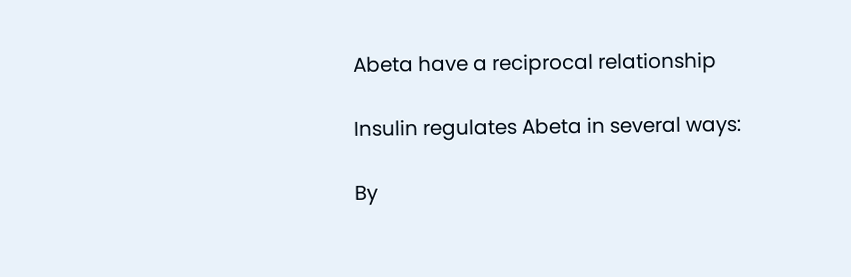Abeta have a reciprocal relationship

Insulin regulates Abeta in several ways:

By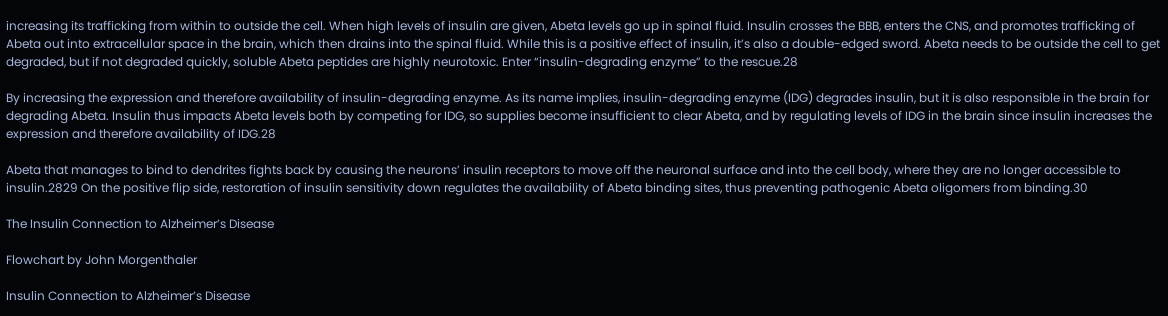increasing its trafficking from within to outside the cell. When high levels of insulin are given, Abeta levels go up in spinal fluid. Insulin crosses the BBB, enters the CNS, and promotes trafficking of Abeta out into extracellular space in the brain, which then drains into the spinal fluid. While this is a positive effect of insulin, it’s also a double-edged sword. Abeta needs to be outside the cell to get degraded, but if not degraded quickly, soluble Abeta peptides are highly neurotoxic. Enter “insulin-degrading enzyme” to the rescue.28

By increasing the expression and therefore availability of insulin-degrading enzyme. As its name implies, insulin-degrading enzyme (IDG) degrades insulin, but it is also responsible in the brain for degrading Abeta. Insulin thus impacts Abeta levels both by competing for IDG, so supplies become insufficient to clear Abeta, and by regulating levels of IDG in the brain since insulin increases the expression and therefore availability of IDG.28

Abeta that manages to bind to dendrites fights back by causing the neurons’ insulin receptors to move off the neuronal surface and into the cell body, where they are no longer accessible to insulin.2829 On the positive flip side, restoration of insulin sensitivity down regulates the availability of Abeta binding sites, thus preventing pathogenic Abeta oligomers from binding.30

The Insulin Connection to Alzheimer’s Disease

Flowchart by John Morgenthaler

Insulin Connection to Alzheimer’s Disease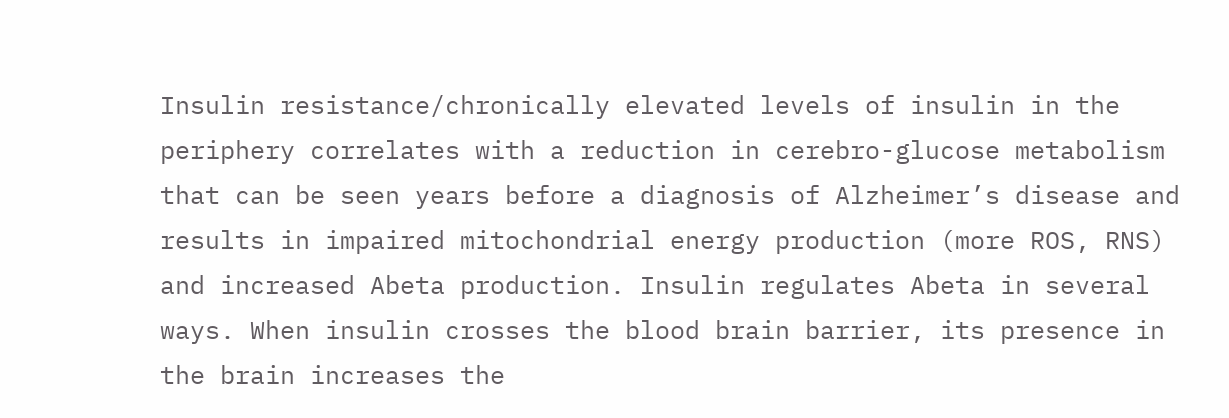Insulin resistance/chronically elevated levels of insulin in the periphery correlates with a reduction in cerebro-glucose metabolism that can be seen years before a diagnosis of Alzheimer’s disease and results in impaired mitochondrial energy production (more ROS, RNS) and increased Abeta production. Insulin regulates Abeta in several ways. When insulin crosses the blood brain barrier, its presence in the brain increases the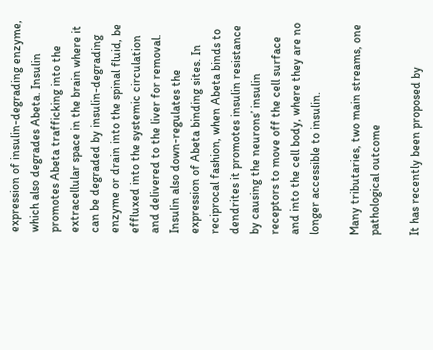expression of insulin-degrading enzyme, which also degrades Abeta. Insulin promotes Abeta trafficking into the extracellular space in the brain where it can be degraded by insulin-degrading enzyme or drain into the spinal fluid, be effluxed into the systemic circulation and delivered to the liver for removal. Insulin also down-regulates the expression of Abeta binding sites. In reciprocal fashion, when Abeta binds to dendrites it promotes insulin resistance by causing the neurons’ insulin receptors to move off the cell surface and into the cell body, where they are no longer accessible to insulin.

Many tributaries, two main streams, one pathological outcome

It has recently been proposed by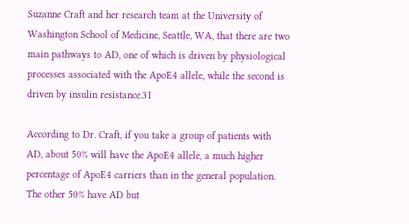Suzanne Craft and her research team at the University of Washington School of Medicine, Seattle, WA, that there are two main pathways to AD, one of which is driven by physiological processes associated with the ApoE4 allele, while the second is driven by insulin resistance.31

According to Dr. Craft, if you take a group of patients with AD, about 50% will have the ApoE4 allele, a much higher percentage of ApoE4 carriers than in the general population. The other 50% have AD but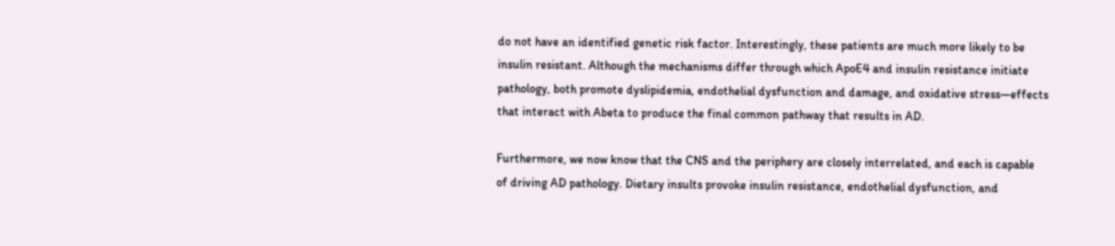do not have an identified genetic risk factor. Interestingly, these patients are much more likely to be insulin resistant. Although the mechanisms differ through which ApoE4 and insulin resistance initiate pathology, both promote dyslipidemia, endothelial dysfunction and damage, and oxidative stress—effects that interact with Abeta to produce the final common pathway that results in AD.

Furthermore, we now know that the CNS and the periphery are closely interrelated, and each is capable of driving AD pathology. Dietary insults provoke insulin resistance, endothelial dysfunction, and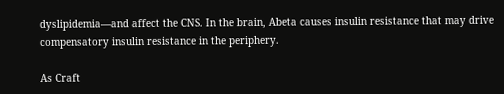dyslipidemia—and affect the CNS. In the brain, Abeta causes insulin resistance that may drive compensatory insulin resistance in the periphery.

As Craft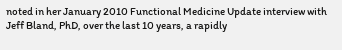noted in her January 2010 Functional Medicine Update interview with Jeff Bland, PhD, over the last 10 years, a rapidly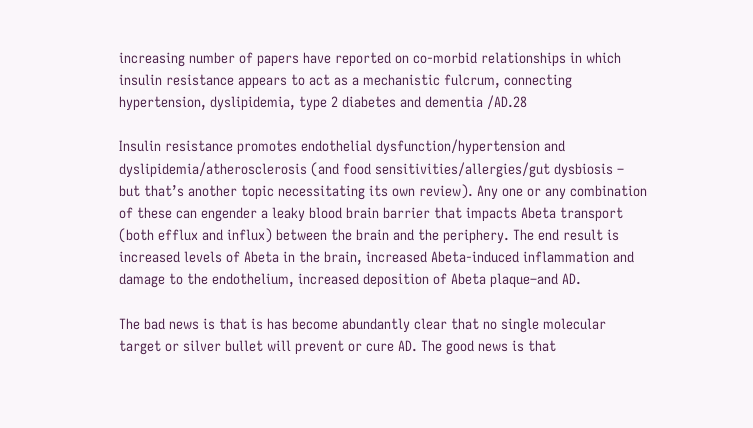increasing number of papers have reported on co-morbid relationships in which insulin resistance appears to act as a mechanistic fulcrum, connecting hypertension, dyslipidemia, type 2 diabetes and dementia /AD.28

Insulin resistance promotes endothelial dysfunction/hypertension and dyslipidemia/atherosclerosis (and food sensitivities/allergies/gut dysbiosis – but that’s another topic necessitating its own review). Any one or any combination of these can engender a leaky blood brain barrier that impacts Abeta transport (both efflux and influx) between the brain and the periphery. The end result is increased levels of Abeta in the brain, increased Abeta-induced inflammation and damage to the endothelium, increased deposition of Abeta plaque–and AD.

The bad news is that is has become abundantly clear that no single molecular target or silver bullet will prevent or cure AD. The good news is that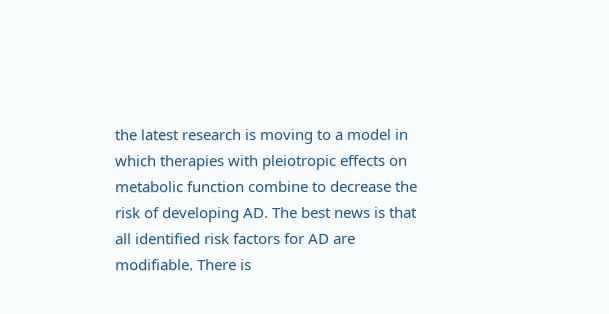the latest research is moving to a model in which therapies with pleiotropic effects on metabolic function combine to decrease the risk of developing AD. The best news is that all identified risk factors for AD are modifiable. There is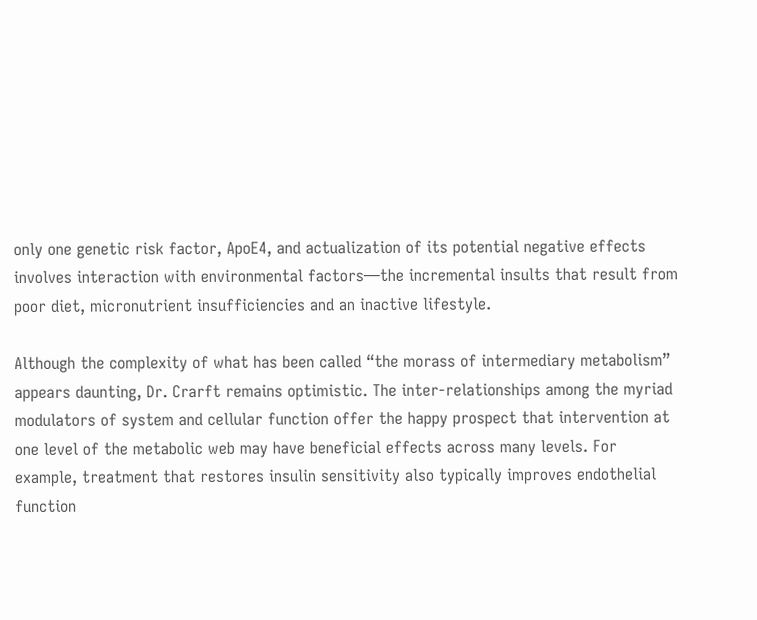only one genetic risk factor, ApoE4, and actualization of its potential negative effects involves interaction with environmental factors—the incremental insults that result from poor diet, micronutrient insufficiencies and an inactive lifestyle.

Although the complexity of what has been called “the morass of intermediary metabolism” appears daunting, Dr. Crarft remains optimistic. The inter-relationships among the myriad modulators of system and cellular function offer the happy prospect that intervention at one level of the metabolic web may have beneficial effects across many levels. For example, treatment that restores insulin sensitivity also typically improves endothelial function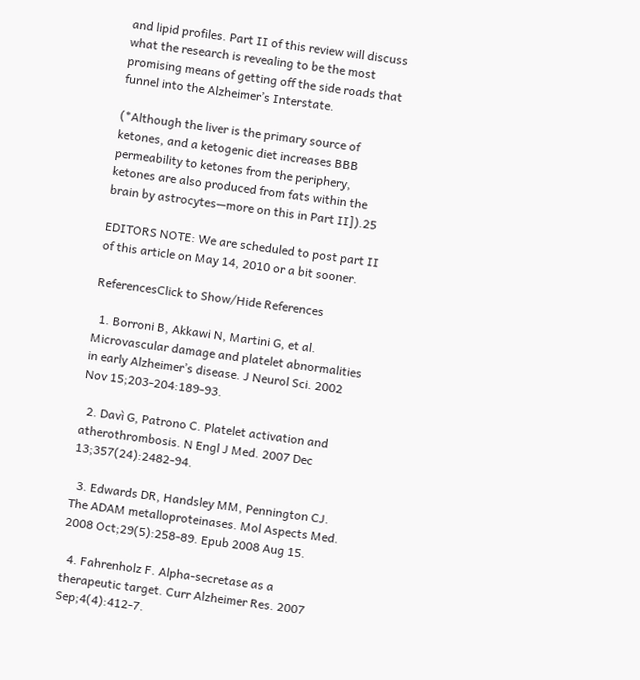and lipid profiles. Part II of this review will discuss what the research is revealing to be the most promising means of getting off the side roads that funnel into the Alzheimer’s Interstate.

(*Although the liver is the primary source of ketones, and a ketogenic diet increases BBB permeability to ketones from the periphery, ketones are also produced from fats within the brain by astrocytes—more on this in Part II]).25

EDITORS NOTE: We are scheduled to post part II of this article on May 14, 2010 or a bit sooner.

ReferencesClick to Show/Hide References

  1. Borroni B, Akkawi N, Martini G, et al. Microvascular damage and platelet abnormalities in early Alzheimer’s disease. J Neurol Sci. 2002 Nov 15;203-204:189-93.

  2. Davì G, Patrono C. Platelet activation and atherothrombosis. N Engl J Med. 2007 Dec 13;357(24):2482-94.

  3. Edwards DR, Handsley MM, Pennington CJ. The ADAM metalloproteinases. Mol Aspects Med. 2008 Oct;29(5):258-89. Epub 2008 Aug 15.

  4. Fahrenholz F. Alpha-secretase as a therapeutic target. Curr Alzheimer Res. 2007 Sep;4(4):412-7.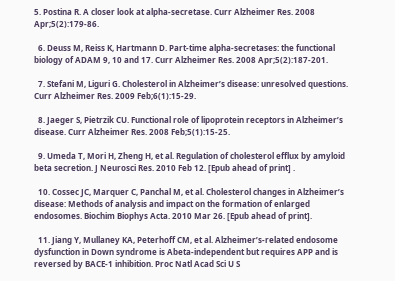5. Postina R. A closer look at alpha-secretase. Curr Alzheimer Res. 2008 Apr;5(2):179-86.

  6. Deuss M, Reiss K, Hartmann D. Part-time alpha-secretases: the functional biology of ADAM 9, 10 and 17. Curr Alzheimer Res. 2008 Apr;5(2):187-201.

  7. Stefani M, Liguri G. Cholesterol in Alzheimer’s disease: unresolved questions. Curr Alzheimer Res. 2009 Feb;6(1):15-29.

  8. Jaeger S, Pietrzik CU. Functional role of lipoprotein receptors in Alzheimer’s disease. Curr Alzheimer Res. 2008 Feb;5(1):15-25.

  9. Umeda T, Mori H, Zheng H, et al. Regulation of cholesterol efflux by amyloid beta secretion. J Neurosci Res. 2010 Feb 12. [Epub ahead of print] .

  10. Cossec JC, Marquer C, Panchal M, et al. Cholesterol changes in Alzheimer’s disease: Methods of analysis and impact on the formation of enlarged endosomes. Biochim Biophys Acta. 2010 Mar 26. [Epub ahead of print].

  11. Jiang Y, Mullaney KA, Peterhoff CM, et al. Alzheimer’s-related endosome dysfunction in Down syndrome is Abeta-independent but requires APP and is reversed by BACE-1 inhibition. Proc Natl Acad Sci U S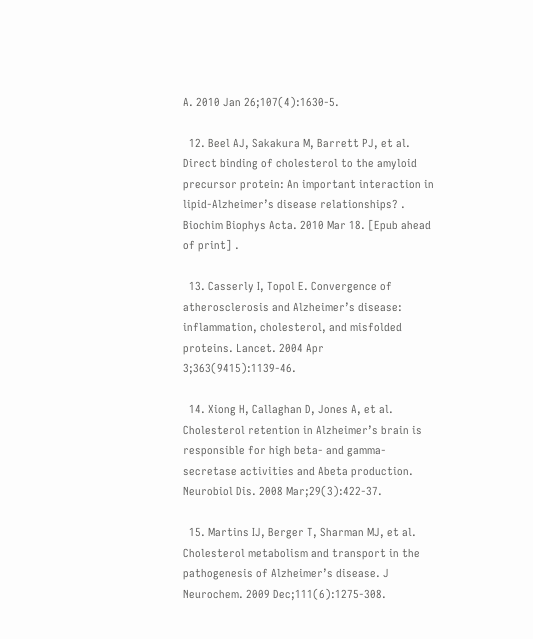A. 2010 Jan 26;107(4):1630-5.

  12. Beel AJ, Sakakura M, Barrett PJ, et al. Direct binding of cholesterol to the amyloid precursor protein: An important interaction in lipid-Alzheimer’s disease relationships? . Biochim Biophys Acta. 2010 Mar 18. [Epub ahead of print] .

  13. Casserly I, Topol E. Convergence of atherosclerosis and Alzheimer’s disease: inflammation, cholesterol, and misfolded proteins. Lancet. 2004 Apr 3;363(9415):1139-46.

  14. Xiong H, Callaghan D, Jones A, et al. Cholesterol retention in Alzheimer’s brain is responsible for high beta- and gamma-secretase activities and Abeta production. Neurobiol Dis. 2008 Mar;29(3):422-37.

  15. Martins IJ, Berger T, Sharman MJ, et al. Cholesterol metabolism and transport in the pathogenesis of Alzheimer’s disease. J Neurochem. 2009 Dec;111(6):1275-308.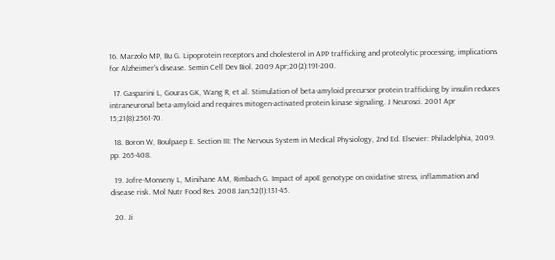16. Marzolo MP, Bu G. Lipoprotein receptors and cholesterol in APP trafficking and proteolytic processing, implications for Alzheimer’s disease. Semin Cell Dev Biol. 2009 Apr;20(2):191-200.

  17. Gasparini L, Gouras GK, Wang R, et al. Stimulation of beta-amyloid precursor protein trafficking by insulin reduces intraneuronal beta-amyloid and requires mitogen-activated protein kinase signaling. J Neurosci. 2001 Apr 15;21(8):2561-70.

  18. Boron W, Boulpaep E. Section III: The Nervous System in Medical Physiology, 2nd Ed. Elsevier: Philadelphia, 2009. pp. 265-408.

  19. Jofre-Monseny L, Minihane AM, Rimbach G. Impact of apoE genotype on oxidative stress, inflammation and disease risk. Mol Nutr Food Res. 2008 Jan;52(1):131-45.

  20. Ji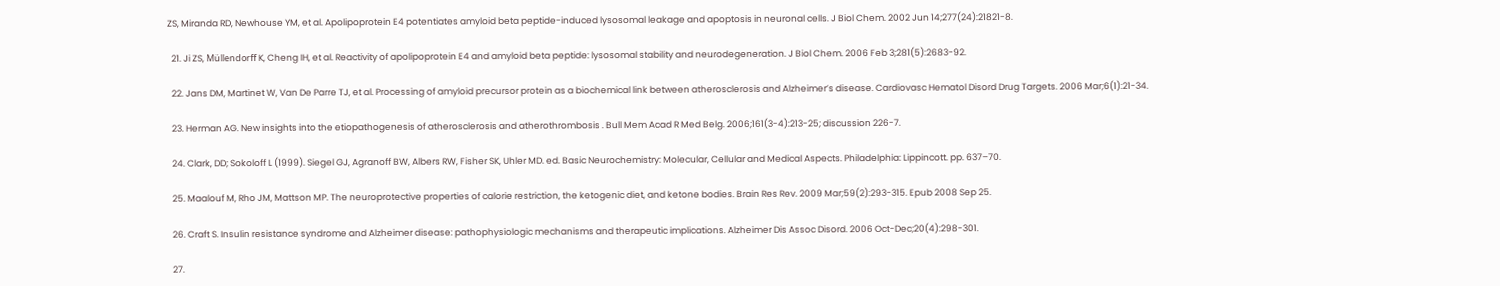ZS, Miranda RD, Newhouse YM, et al. Apolipoprotein E4 potentiates amyloid beta peptide-induced lysosomal leakage and apoptosis in neuronal cells. J Biol Chem. 2002 Jun 14;277(24):21821-8.

  21. Ji ZS, Müllendorff K, Cheng IH, et al. Reactivity of apolipoprotein E4 and amyloid beta peptide: lysosomal stability and neurodegeneration. J Biol Chem. 2006 Feb 3;281(5):2683-92.

  22. Jans DM, Martinet W, Van De Parre TJ, et al. Processing of amyloid precursor protein as a biochemical link between atherosclerosis and Alzheimer’s disease. Cardiovasc Hematol Disord Drug Targets. 2006 Mar;6(1):21-34.

  23. Herman AG. New insights into the etiopathogenesis of atherosclerosis and atherothrombosis . Bull Mem Acad R Med Belg. 2006;161(3-4):213-25; discussion 226-7.

  24. Clark, DD; Sokoloff L (1999). Siegel GJ, Agranoff BW, Albers RW, Fisher SK, Uhler MD. ed. Basic Neurochemistry: Molecular, Cellular and Medical Aspects. Philadelphia: Lippincott. pp. 637–70.

  25. Maalouf M, Rho JM, Mattson MP. The neuroprotective properties of calorie restriction, the ketogenic diet, and ketone bodies. Brain Res Rev. 2009 Mar;59(2):293-315. Epub 2008 Sep 25.

  26. Craft S. Insulin resistance syndrome and Alzheimer disease: pathophysiologic mechanisms and therapeutic implications. Alzheimer Dis Assoc Disord. 2006 Oct-Dec;20(4):298-301.

  27.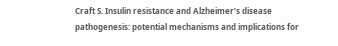Craft S. Insulin resistance and Alzheimer’s disease pathogenesis: potential mechanisms and implications for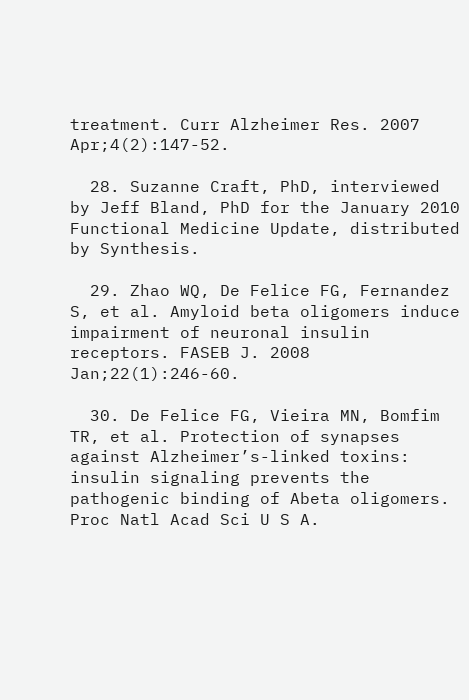treatment. Curr Alzheimer Res. 2007 Apr;4(2):147-52.

  28. Suzanne Craft, PhD, interviewed by Jeff Bland, PhD for the January 2010 Functional Medicine Update, distributed by Synthesis.

  29. Zhao WQ, De Felice FG, Fernandez S, et al. Amyloid beta oligomers induce impairment of neuronal insulin receptors. FASEB J. 2008 Jan;22(1):246-60.

  30. De Felice FG, Vieira MN, Bomfim TR, et al. Protection of synapses against Alzheimer’s-linked toxins: insulin signaling prevents the pathogenic binding of Abeta oligomers. Proc Natl Acad Sci U S A.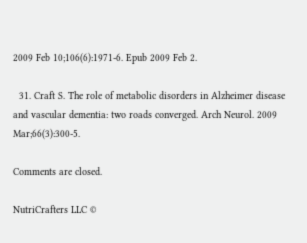2009 Feb 10;106(6):1971-6. Epub 2009 Feb 2.

  31. Craft S. The role of metabolic disorders in Alzheimer disease and vascular dementia: two roads converged. Arch Neurol. 2009 Mar;66(3):300-5.

Comments are closed.

NutriCrafters LLC ©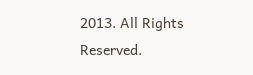2013. All Rights Reserved.